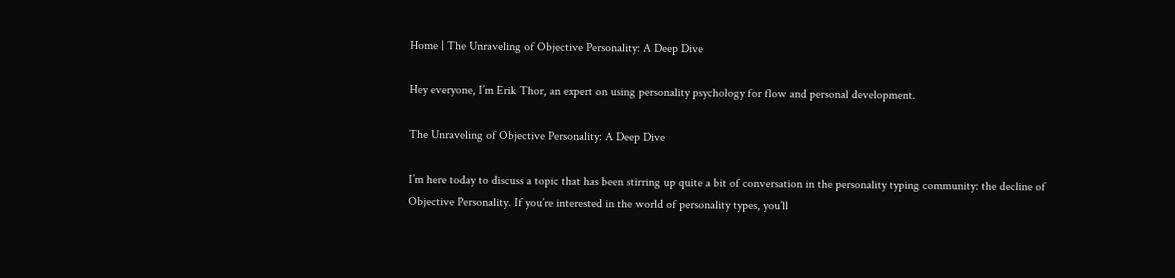Home | The Unraveling of Objective Personality: A Deep Dive

Hey everyone, I’m Erik Thor, an expert on using personality psychology for flow and personal development.

The Unraveling of Objective Personality: A Deep Dive

I’m here today to discuss a topic that has been stirring up quite a bit of conversation in the personality typing community: the decline of Objective Personality. If you’re interested in the world of personality types, you’ll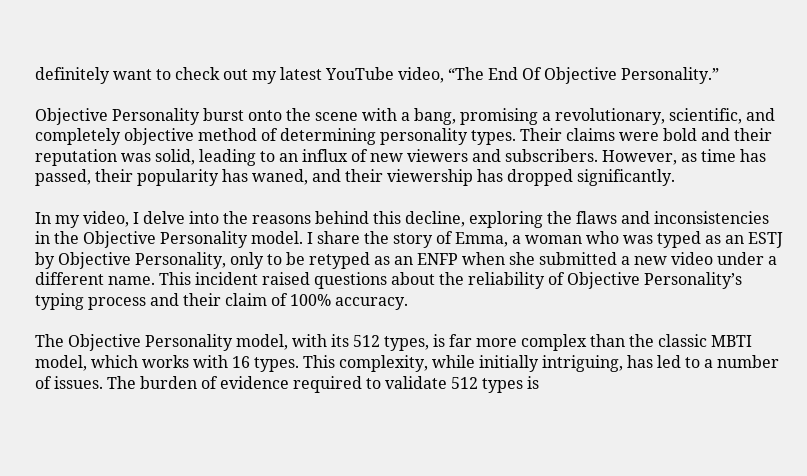definitely want to check out my latest YouTube video, “The End Of Objective Personality.”

Objective Personality burst onto the scene with a bang, promising a revolutionary, scientific, and completely objective method of determining personality types. Their claims were bold and their reputation was solid, leading to an influx of new viewers and subscribers. However, as time has passed, their popularity has waned, and their viewership has dropped significantly.

In my video, I delve into the reasons behind this decline, exploring the flaws and inconsistencies in the Objective Personality model. I share the story of Emma, a woman who was typed as an ESTJ by Objective Personality, only to be retyped as an ENFP when she submitted a new video under a different name. This incident raised questions about the reliability of Objective Personality’s typing process and their claim of 100% accuracy.

The Objective Personality model, with its 512 types, is far more complex than the classic MBTI model, which works with 16 types. This complexity, while initially intriguing, has led to a number of issues. The burden of evidence required to validate 512 types is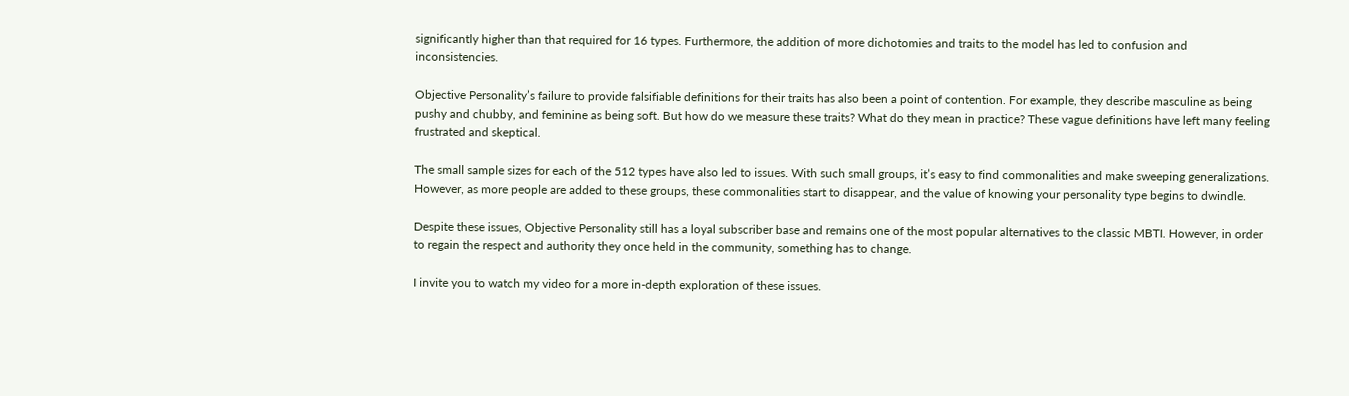significantly higher than that required for 16 types. Furthermore, the addition of more dichotomies and traits to the model has led to confusion and inconsistencies.

Objective Personality’s failure to provide falsifiable definitions for their traits has also been a point of contention. For example, they describe masculine as being pushy and chubby, and feminine as being soft. But how do we measure these traits? What do they mean in practice? These vague definitions have left many feeling frustrated and skeptical.

The small sample sizes for each of the 512 types have also led to issues. With such small groups, it’s easy to find commonalities and make sweeping generalizations. However, as more people are added to these groups, these commonalities start to disappear, and the value of knowing your personality type begins to dwindle.

Despite these issues, Objective Personality still has a loyal subscriber base and remains one of the most popular alternatives to the classic MBTI. However, in order to regain the respect and authority they once held in the community, something has to change.

I invite you to watch my video for a more in-depth exploration of these issues.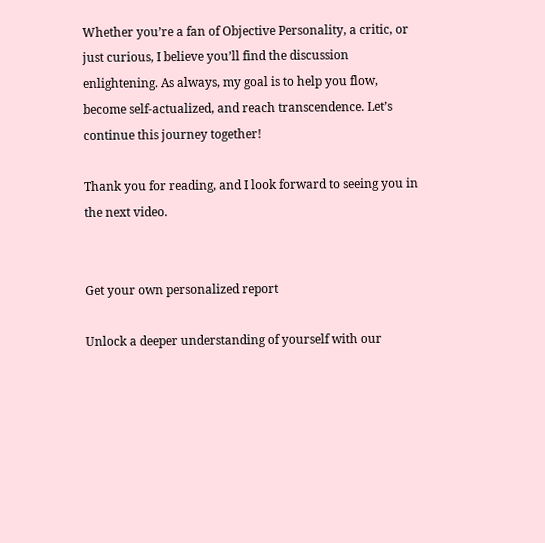Whether you’re a fan of Objective Personality, a critic, or just curious, I believe you’ll find the discussion enlightening. As always, my goal is to help you flow, become self-actualized, and reach transcendence. Let’s continue this journey together!

Thank you for reading, and I look forward to seeing you in the next video.


Get your own personalized report

Unlock a deeper understanding of yourself with our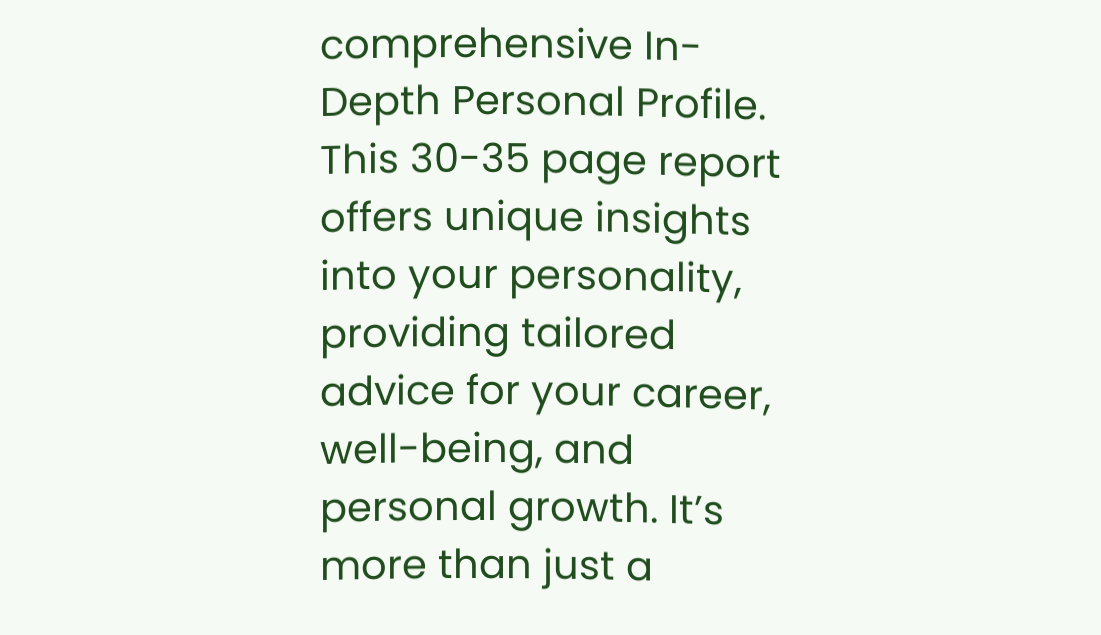comprehensive In-Depth Personal Profile. This 30-35 page report offers unique insights into your personality, providing tailored advice for your career, well-being, and personal growth. It’s more than just a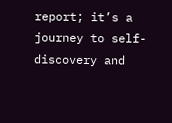report; it’s a journey to self-discovery and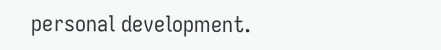personal development.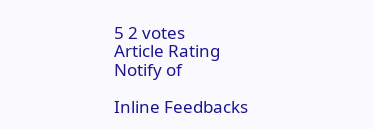5 2 votes
Article Rating
Notify of

Inline Feedbacks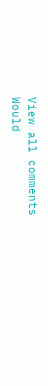View all comments
Would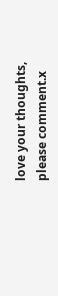love your thoughts, please comment.x